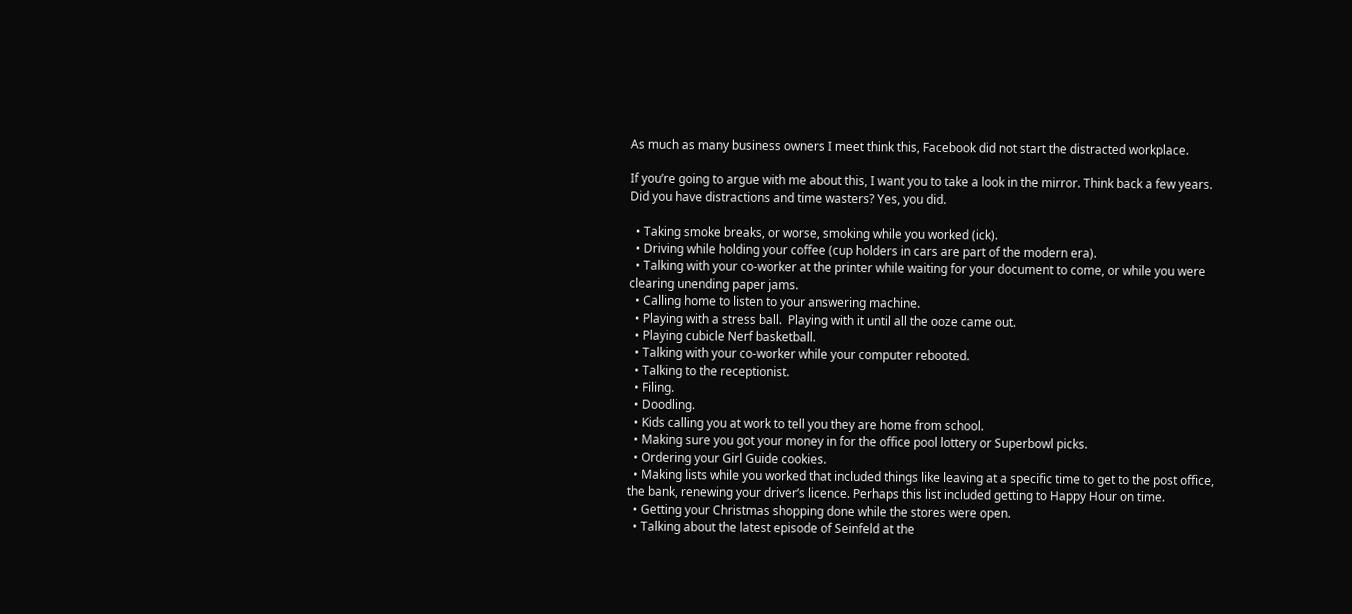As much as many business owners I meet think this, Facebook did not start the distracted workplace.

If you’re going to argue with me about this, I want you to take a look in the mirror. Think back a few years. Did you have distractions and time wasters? Yes, you did.

  • Taking smoke breaks, or worse, smoking while you worked (ick).
  • Driving while holding your coffee (cup holders in cars are part of the modern era).
  • Talking with your co-worker at the printer while waiting for your document to come, or while you were clearing unending paper jams.
  • Calling home to listen to your answering machine.
  • Playing with a stress ball.  Playing with it until all the ooze came out.
  • Playing cubicle Nerf basketball.
  • Talking with your co-worker while your computer rebooted.
  • Talking to the receptionist.
  • Filing.
  • Doodling.
  • Kids calling you at work to tell you they are home from school.
  • Making sure you got your money in for the office pool lottery or Superbowl picks.
  • Ordering your Girl Guide cookies.
  • Making lists while you worked that included things like leaving at a specific time to get to the post office, the bank, renewing your driver’s licence. Perhaps this list included getting to Happy Hour on time.
  • Getting your Christmas shopping done while the stores were open.
  • Talking about the latest episode of Seinfeld at the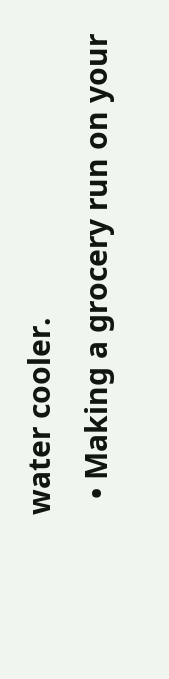water cooler.
  • Making a grocery run on your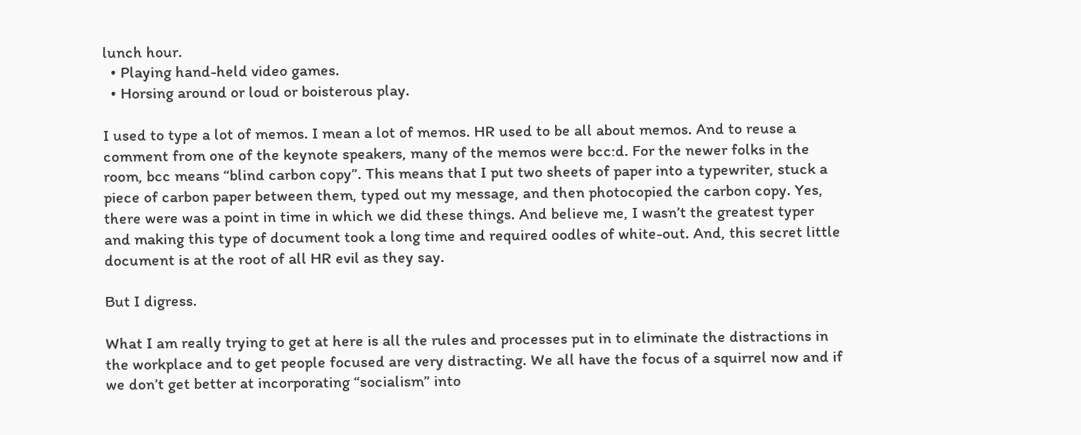lunch hour.
  • Playing hand-held video games.
  • Horsing around or loud or boisterous play.

I used to type a lot of memos. I mean a lot of memos. HR used to be all about memos. And to reuse a comment from one of the keynote speakers, many of the memos were bcc:d. For the newer folks in the room, bcc means “blind carbon copy”. This means that I put two sheets of paper into a typewriter, stuck a piece of carbon paper between them, typed out my message, and then photocopied the carbon copy. Yes, there were was a point in time in which we did these things. And believe me, I wasn’t the greatest typer and making this type of document took a long time and required oodles of white-out. And, this secret little document is at the root of all HR evil as they say.

But I digress.

What I am really trying to get at here is all the rules and processes put in to eliminate the distractions in the workplace and to get people focused are very distracting. We all have the focus of a squirrel now and if we don’t get better at incorporating “socialism” into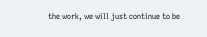the work, we will just continue to be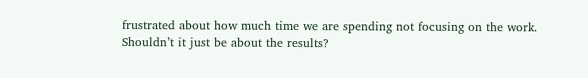frustrated about how much time we are spending not focusing on the work. Shouldn’t it just be about the results?